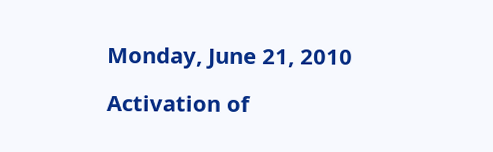Monday, June 21, 2010

Activation of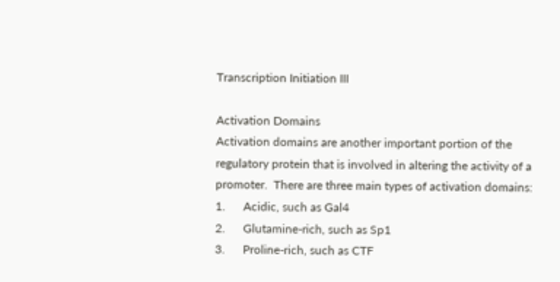Transcription Initiation III

Activation Domains
Activation domains are another important portion of the regulatory protein that is involved in altering the activity of a promoter.  There are three main types of activation domains:
1.      Acidic, such as Gal4
2.      Glutamine-rich, such as Sp1
3.      Proline-rich, such as CTF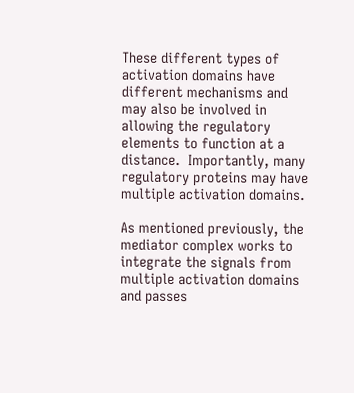These different types of activation domains have different mechanisms and may also be involved in allowing the regulatory elements to function at a distance.  Importantly, many regulatory proteins may have multiple activation domains.

As mentioned previously, the mediator complex works to integrate the signals from multiple activation domains and passes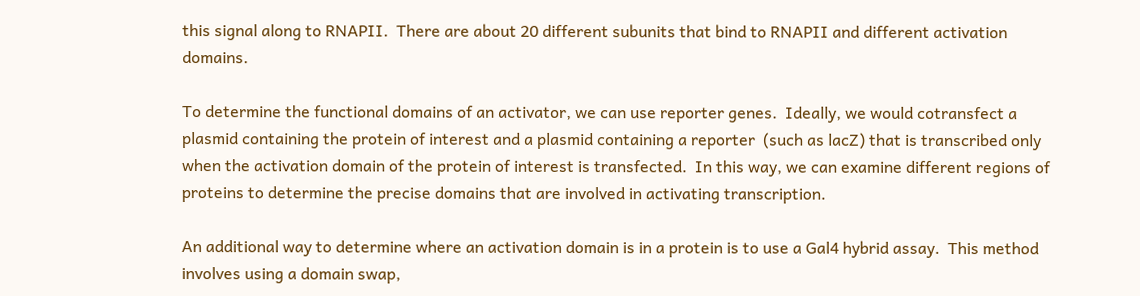this signal along to RNAPII.  There are about 20 different subunits that bind to RNAPII and different activation domains.

To determine the functional domains of an activator, we can use reporter genes.  Ideally, we would cotransfect a plasmid containing the protein of interest and a plasmid containing a reporter  (such as lacZ) that is transcribed only when the activation domain of the protein of interest is transfected.  In this way, we can examine different regions of proteins to determine the precise domains that are involved in activating transcription.

An additional way to determine where an activation domain is in a protein is to use a Gal4 hybrid assay.  This method involves using a domain swap,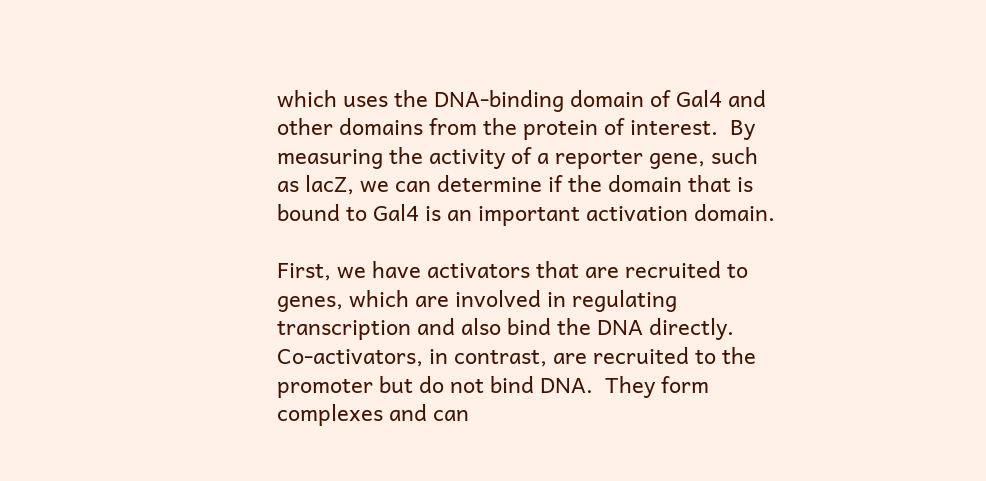which uses the DNA-binding domain of Gal4 and other domains from the protein of interest.  By measuring the activity of a reporter gene, such as lacZ, we can determine if the domain that is bound to Gal4 is an important activation domain.

First, we have activators that are recruited to genes, which are involved in regulating transcription and also bind the DNA directly.  Co-activators, in contrast, are recruited to the promoter but do not bind DNA.  They form complexes and can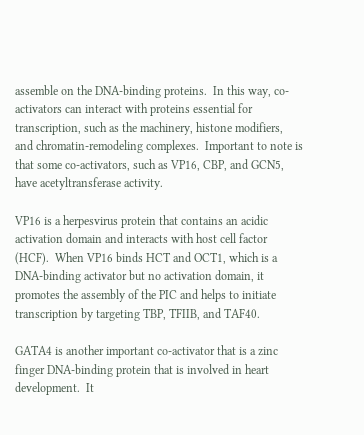assemble on the DNA-binding proteins.  In this way, co-activators can interact with proteins essential for transcription, such as the machinery, histone modifiers, and chromatin-remodeling complexes.  Important to note is that some co-activators, such as VP16, CBP, and GCN5, have acetyltransferase activity.

VP16 is a herpesvirus protein that contains an acidic activation domain and interacts with host cell factor (HCF).  When VP16 binds HCT and OCT1, which is a DNA-binding activator but no activation domain, it promotes the assembly of the PIC and helps to initiate transcription by targeting TBP, TFIIB, and TAF40.

GATA4 is another important co-activator that is a zinc finger DNA-binding protein that is involved in heart development.  It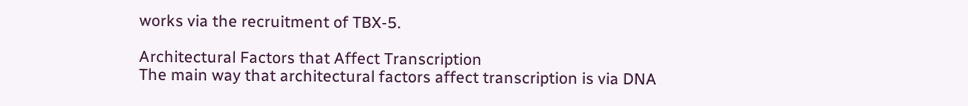works via the recruitment of TBX-5.

Architectural Factors that Affect Transcription
The main way that architectural factors affect transcription is via DNA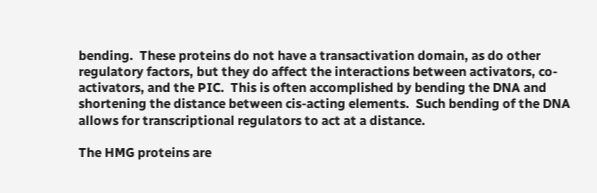bending.  These proteins do not have a transactivation domain, as do other regulatory factors, but they do affect the interactions between activators, co-activators, and the PIC.  This is often accomplished by bending the DNA and shortening the distance between cis-acting elements.  Such bending of the DNA allows for transcriptional regulators to act at a distance.

The HMG proteins are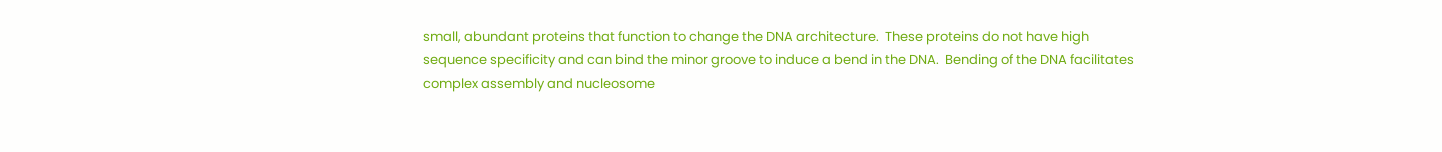small, abundant proteins that function to change the DNA architecture.  These proteins do not have high sequence specificity and can bind the minor groove to induce a bend in the DNA.  Bending of the DNA facilitates complex assembly and nucleosome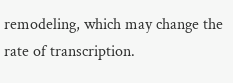remodeling, which may change the rate of transcription.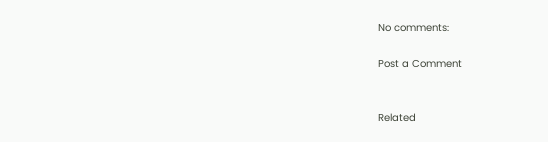No comments:

Post a Comment


Related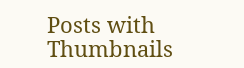Posts with Thumbnails